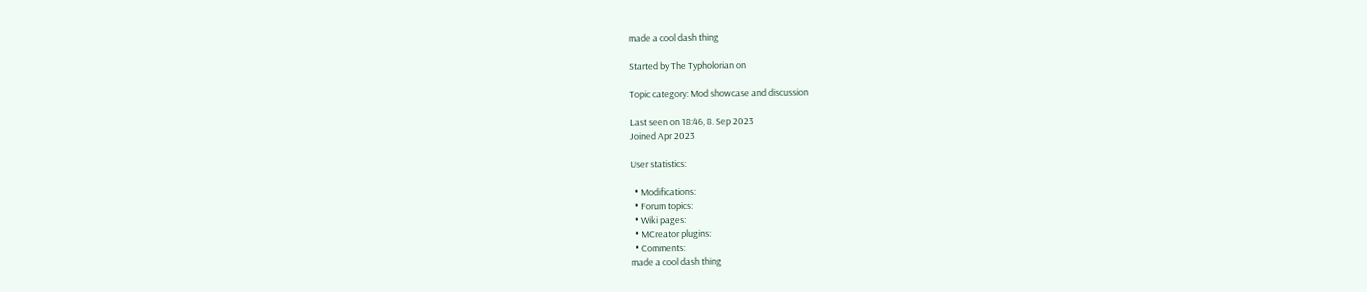made a cool dash thing

Started by The Typholorian on

Topic category: Mod showcase and discussion

Last seen on 18:46, 8. Sep 2023
Joined Apr 2023

User statistics:

  • Modifications:
  • Forum topics:
  • Wiki pages:
  • MCreator plugins:
  • Comments:
made a cool dash thing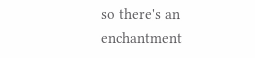so there's an enchantment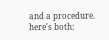and a procedure. here's both: